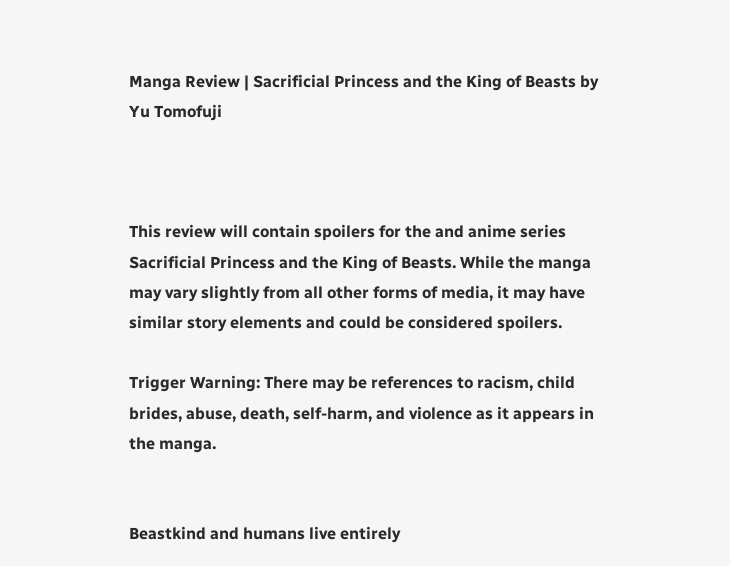Manga Review | Sacrificial Princess and the King of Beasts by Yu Tomofuji



This review will contain spoilers for the and anime series Sacrificial Princess and the King of Beasts. While the manga may vary slightly from all other forms of media, it may have similar story elements and could be considered spoilers.

Trigger Warning: There may be references to racism, child brides, abuse, death, self-harm, and violence as it appears in the manga.


Beastkind and humans live entirely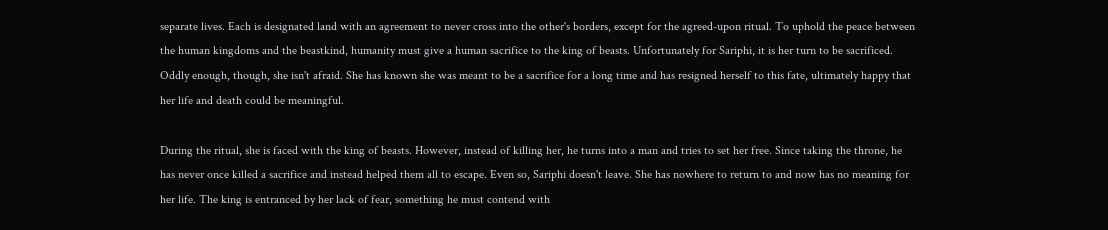separate lives. Each is designated land with an agreement to never cross into the other's borders, except for the agreed-upon ritual. To uphold the peace between the human kingdoms and the beastkind, humanity must give a human sacrifice to the king of beasts. Unfortunately for Sariphi, it is her turn to be sacrificed. Oddly enough, though, she isn't afraid. She has known she was meant to be a sacrifice for a long time and has resigned herself to this fate, ultimately happy that her life and death could be meaningful.

During the ritual, she is faced with the king of beasts. However, instead of killing her, he turns into a man and tries to set her free. Since taking the throne, he has never once killed a sacrifice and instead helped them all to escape. Even so, Sariphi doesn't leave. She has nowhere to return to and now has no meaning for her life. The king is entranced by her lack of fear, something he must contend with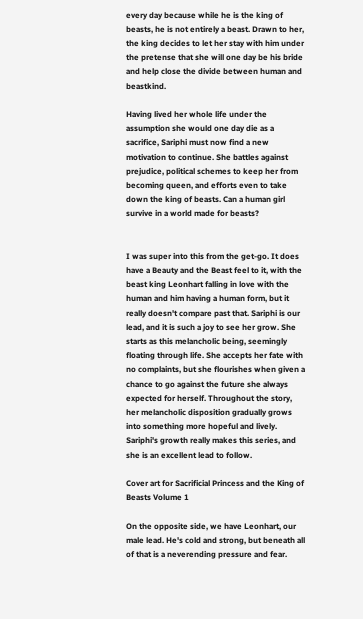every day because while he is the king of beasts, he is not entirely a beast. Drawn to her, the king decides to let her stay with him under the pretense that she will one day be his bride and help close the divide between human and beastkind.

Having lived her whole life under the assumption she would one day die as a sacrifice, Sariphi must now find a new motivation to continue. She battles against prejudice, political schemes to keep her from becoming queen, and efforts even to take down the king of beasts. Can a human girl survive in a world made for beasts?


I was super into this from the get-go. It does have a Beauty and the Beast feel to it, with the beast king Leonhart falling in love with the human and him having a human form, but it really doesn't compare past that. Sariphi is our lead, and it is such a joy to see her grow. She starts as this melancholic being, seemingly floating through life. She accepts her fate with no complaints, but she flourishes when given a chance to go against the future she always expected for herself. Throughout the story, her melancholic disposition gradually grows into something more hopeful and lively. Sariphi's growth really makes this series, and she is an excellent lead to follow.

Cover art for Sacrificial Princess and the King of Beasts Volume 1

On the opposite side, we have Leonhart, our male lead. He's cold and strong, but beneath all of that is a neverending pressure and fear.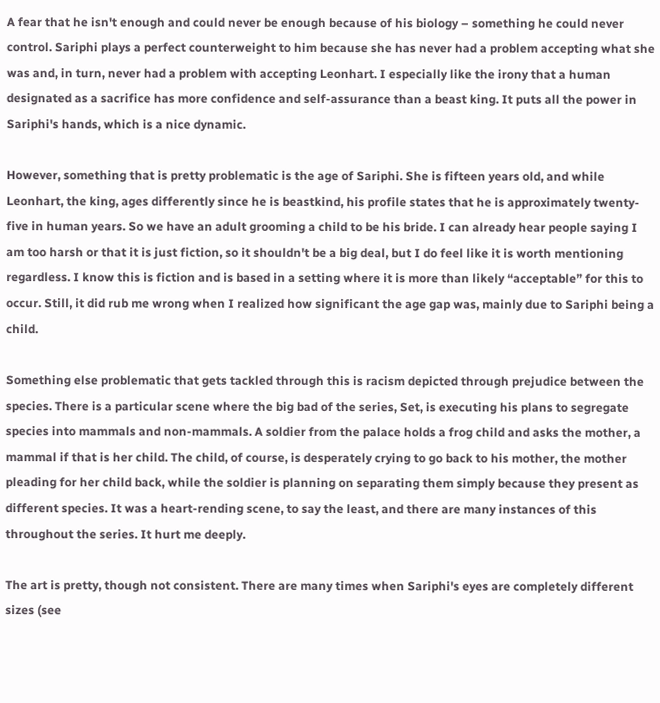A fear that he isn't enough and could never be enough because of his biology – something he could never control. Sariphi plays a perfect counterweight to him because she has never had a problem accepting what she was and, in turn, never had a problem with accepting Leonhart. I especially like the irony that a human designated as a sacrifice has more confidence and self-assurance than a beast king. It puts all the power in Sariphi's hands, which is a nice dynamic.

However, something that is pretty problematic is the age of Sariphi. She is fifteen years old, and while Leonhart, the king, ages differently since he is beastkind, his profile states that he is approximately twenty-five in human years. So we have an adult grooming a child to be his bride. I can already hear people saying I am too harsh or that it is just fiction, so it shouldn't be a big deal, but I do feel like it is worth mentioning regardless. I know this is fiction and is based in a setting where it is more than likely “acceptable” for this to occur. Still, it did rub me wrong when I realized how significant the age gap was, mainly due to Sariphi being a child.

Something else problematic that gets tackled through this is racism depicted through prejudice between the species. There is a particular scene where the big bad of the series, Set, is executing his plans to segregate species into mammals and non-mammals. A soldier from the palace holds a frog child and asks the mother, a mammal if that is her child. The child, of course, is desperately crying to go back to his mother, the mother pleading for her child back, while the soldier is planning on separating them simply because they present as different species. It was a heart-rending scene, to say the least, and there are many instances of this throughout the series. It hurt me deeply.

The art is pretty, though not consistent. There are many times when Sariphi's eyes are completely different sizes (see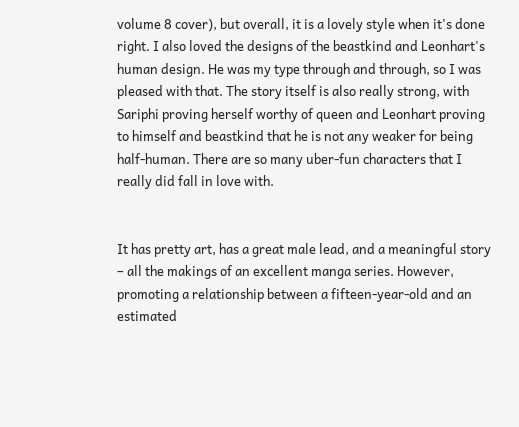volume 8 cover), but overall, it is a lovely style when it's done right. I also loved the designs of the beastkind and Leonhart's human design. He was my type through and through, so I was pleased with that. The story itself is also really strong, with Sariphi proving herself worthy of queen and Leonhart proving to himself and beastkind that he is not any weaker for being half-human. There are so many uber-fun characters that I really did fall in love with.


It has pretty art, has a great male lead, and a meaningful story – all the makings of an excellent manga series. However, promoting a relationship between a fifteen-year-old and an estimated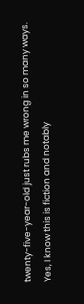twenty-five-year-old just rubs me wrong in so many ways. Yes, I know this is fiction and notably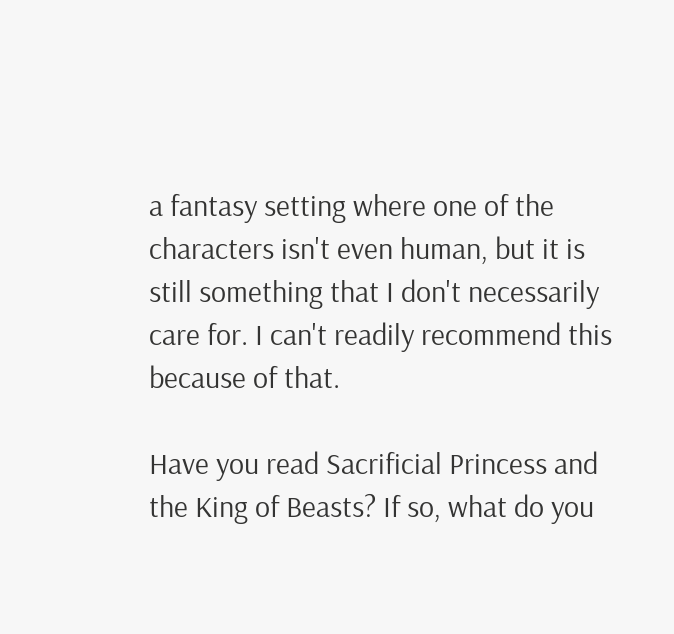a fantasy setting where one of the characters isn't even human, but it is still something that I don't necessarily care for. I can't readily recommend this because of that.

Have you read Sacrificial Princess and the King of Beasts? If so, what do you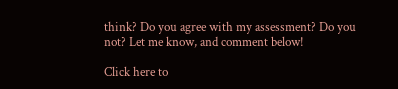think? Do you agree with my assessment? Do you not? Let me know, and comment below!

Click here to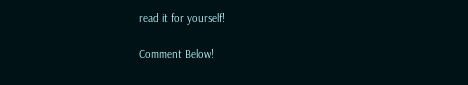read it for yourself!

Comment Below!